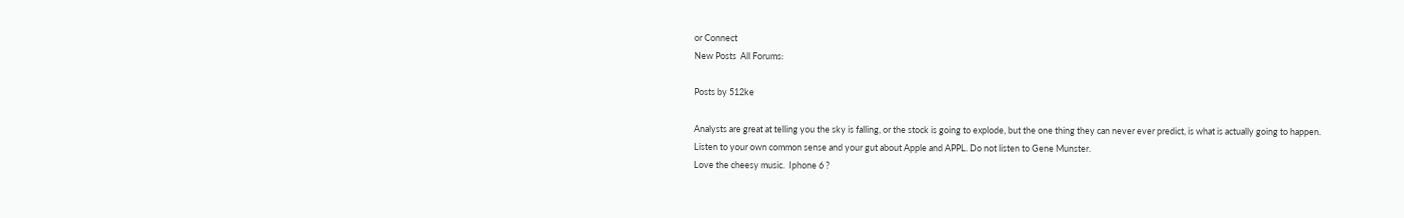or Connect
New Posts  All Forums:

Posts by 512ke

Analysts are great at telling you the sky is falling, or the stock is going to explode, but the one thing they can never ever predict, is what is actually going to happen.
Listen to your own common sense and your gut about Apple and APPL. Do not listen to Gene Munster.
Love the cheesy music.  Iphone 6 ?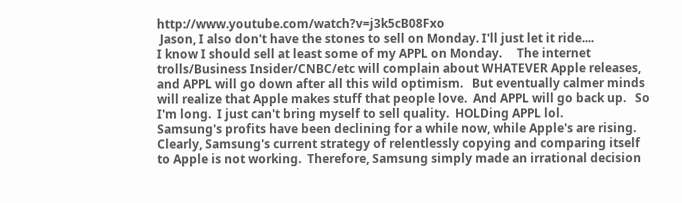http://www.youtube.com/watch?v=j3k5cB08Fxo
 Jason, I also don't have the stones to sell on Monday. I'll just let it ride....
I know I should sell at least some of my APPL on Monday.     The internet trolls/Business Insider/CNBC/etc will complain about WHATEVER Apple releases, and APPL will go down after all this wild optimism.   But eventually calmer minds will realize that Apple makes stuff that people love.  And APPL will go back up.   So I'm long.  I just can't bring myself to sell quality.  HOLDing APPL lol.
Samsung's profits have been declining for a while now, while Apple's are rising.  Clearly, Samsung's current strategy of relentlessly copying and comparing itself to Apple is not working.  Therefore, Samsung simply made an irrational decision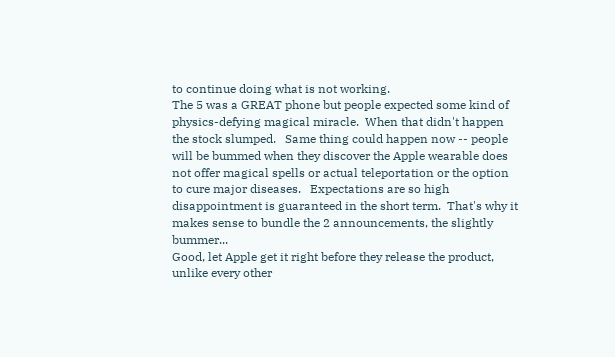to continue doing what is not working.
The 5 was a GREAT phone but people expected some kind of physics-defying magical miracle.  When that didn't happen the stock slumped.   Same thing could happen now -- people will be bummed when they discover the Apple wearable does not offer magical spells or actual teleportation or the option to cure major diseases.   Expectations are so high disappointment is guaranteed in the short term.  That's why it makes sense to bundle the 2 announcements, the slightly bummer...
Good, let Apple get it right before they release the product, unlike every other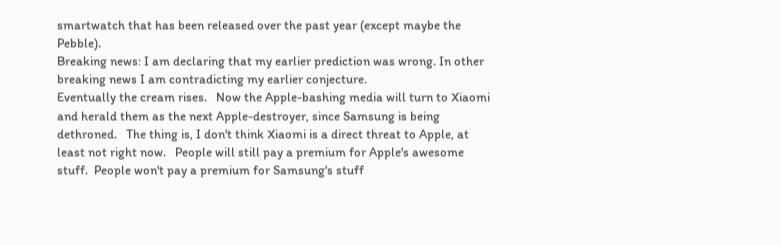smartwatch that has been released over the past year (except maybe the Pebble).
Breaking news: I am declaring that my earlier prediction was wrong. In other breaking news I am contradicting my earlier conjecture.
Eventually the cream rises.   Now the Apple-bashing media will turn to Xiaomi and herald them as the next Apple-destroyer, since Samsung is being dethroned.   The thing is, I don't think Xiaomi is a direct threat to Apple, at least not right now.   People will still pay a premium for Apple's awesome stuff.  People won't pay a premium for Samsung's stuff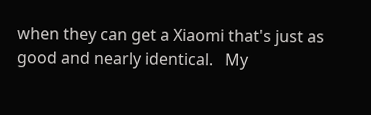when they can get a Xiaomi that's just as good and nearly identical.   My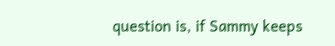question is, if Sammy keeps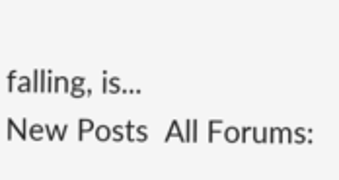falling, is...
New Posts  All Forums: